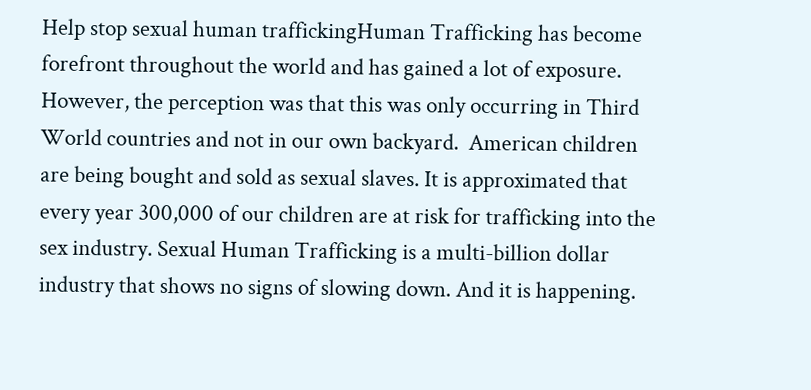Help stop sexual human traffickingHuman Trafficking has become forefront throughout the world and has gained a lot of exposure. However, the perception was that this was only occurring in Third World countries and not in our own backyard.  American children are being bought and sold as sexual slaves. It is approximated that every year 300,000 of our children are at risk for trafficking into the sex industry. Sexual Human Trafficking is a multi-billion dollar industry that shows no signs of slowing down. And it is happening.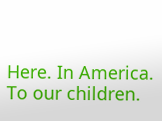Here. In America. To our children.